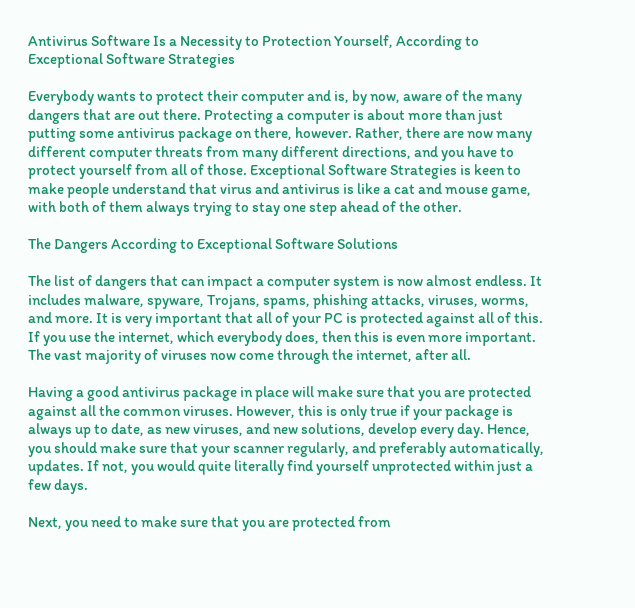Antivirus Software Is a Necessity to Protection Yourself, According to Exceptional Software Strategies

Everybody wants to protect their computer and is, by now, aware of the many dangers that are out there. Protecting a computer is about more than just putting some antivirus package on there, however. Rather, there are now many different computer threats from many different directions, and you have to protect yourself from all of those. Exceptional Software Strategies is keen to make people understand that virus and antivirus is like a cat and mouse game, with both of them always trying to stay one step ahead of the other.

The Dangers According to Exceptional Software Solutions

The list of dangers that can impact a computer system is now almost endless. It includes malware, spyware, Trojans, spams, phishing attacks, viruses, worms, and more. It is very important that all of your PC is protected against all of this. If you use the internet, which everybody does, then this is even more important. The vast majority of viruses now come through the internet, after all.

Having a good antivirus package in place will make sure that you are protected against all the common viruses. However, this is only true if your package is always up to date, as new viruses, and new solutions, develop every day. Hence, you should make sure that your scanner regularly, and preferably automatically, updates. If not, you would quite literally find yourself unprotected within just a few days.

Next, you need to make sure that you are protected from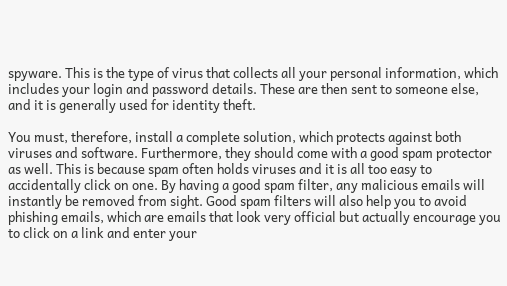spyware. This is the type of virus that collects all your personal information, which includes your login and password details. These are then sent to someone else, and it is generally used for identity theft.

You must, therefore, install a complete solution, which protects against both viruses and software. Furthermore, they should come with a good spam protector as well. This is because spam often holds viruses and it is all too easy to accidentally click on one. By having a good spam filter, any malicious emails will instantly be removed from sight. Good spam filters will also help you to avoid phishing emails, which are emails that look very official but actually encourage you to click on a link and enter your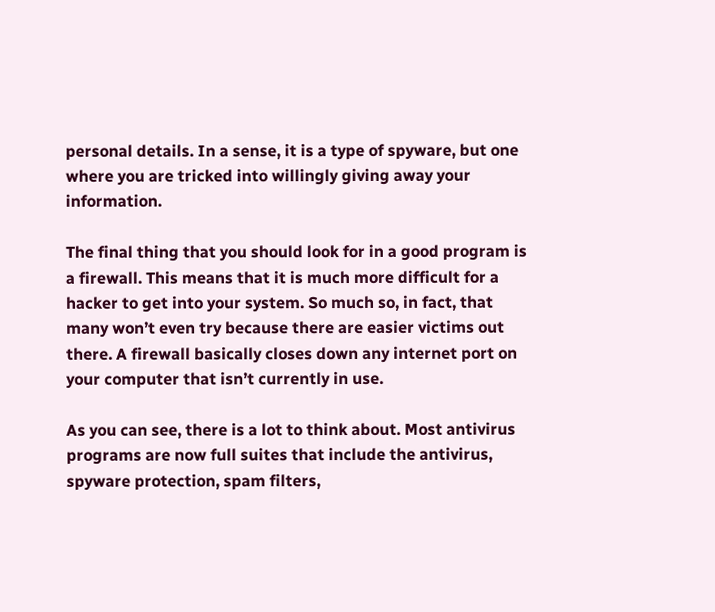personal details. In a sense, it is a type of spyware, but one where you are tricked into willingly giving away your information.

The final thing that you should look for in a good program is a firewall. This means that it is much more difficult for a hacker to get into your system. So much so, in fact, that many won’t even try because there are easier victims out there. A firewall basically closes down any internet port on your computer that isn’t currently in use.

As you can see, there is a lot to think about. Most antivirus programs are now full suites that include the antivirus, spyware protection, spam filters,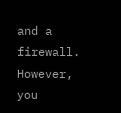and a firewall. However, you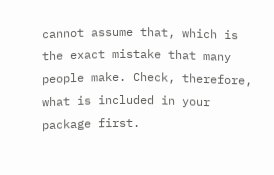cannot assume that, which is the exact mistake that many people make. Check, therefore, what is included in your package first.